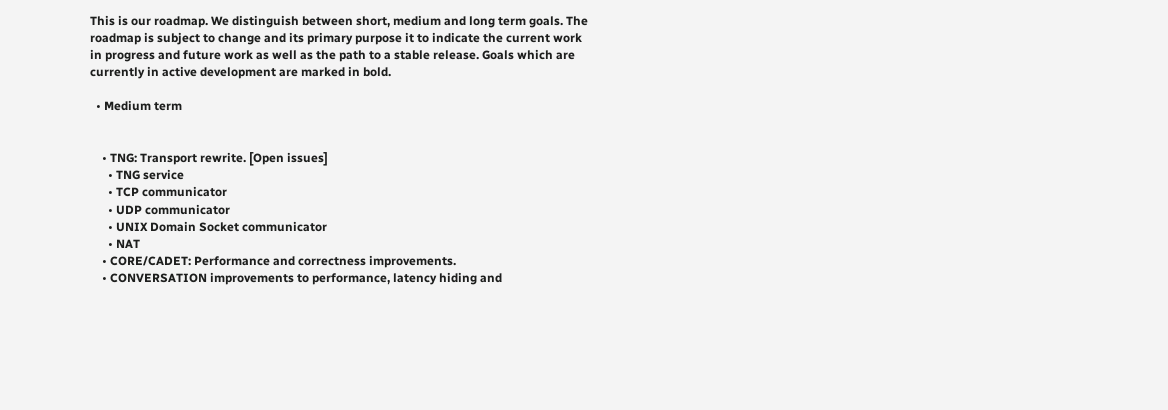This is our roadmap. We distinguish between short, medium and long term goals. The roadmap is subject to change and its primary purpose it to indicate the current work in progress and future work as well as the path to a stable release. Goals which are currently in active development are marked in bold.

  • Medium term


    • TNG: Transport rewrite. [Open issues]
      • TNG service
      • TCP communicator
      • UDP communicator
      • UNIX Domain Socket communicator
      • NAT
    • CORE/CADET: Performance and correctness improvements.
    • CONVERSATION improvements to performance, latency hiding and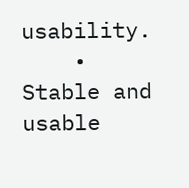usability.
    • Stable and usable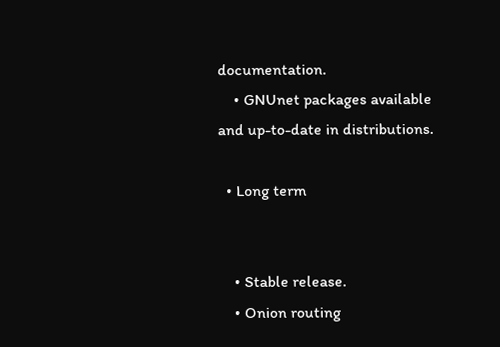documentation.
    • GNUnet packages available and up-to-date in distributions.

  • Long term


    • Stable release.
    • Onion routing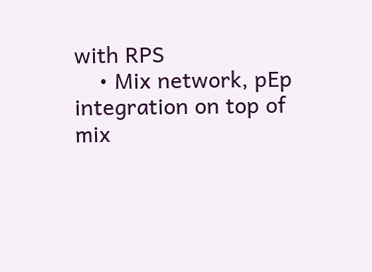with RPS
    • Mix network, pEp integration on top of mix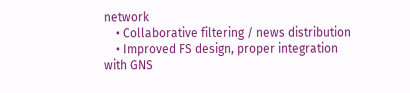network
    • Collaborative filtering / news distribution
    • Improved FS design, proper integration with GNS